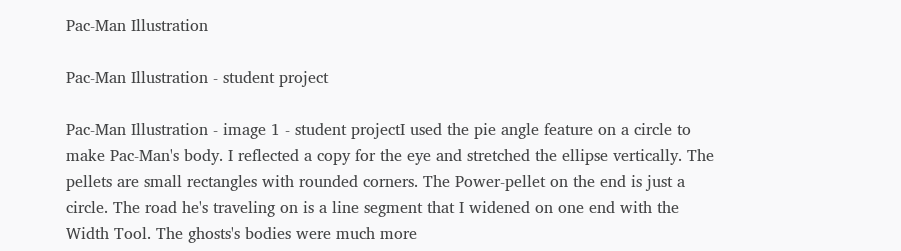Pac-Man Illustration

Pac-Man Illustration - student project

Pac-Man Illustration - image 1 - student projectI used the pie angle feature on a circle to make Pac-Man's body. I reflected a copy for the eye and stretched the ellipse vertically. The pellets are small rectangles with rounded corners. The Power-pellet on the end is just a circle. The road he's traveling on is a line segment that I widened on one end with the Width Tool. The ghosts's bodies were much more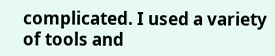complicated. I used a variety of tools and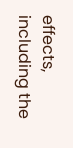effects, including the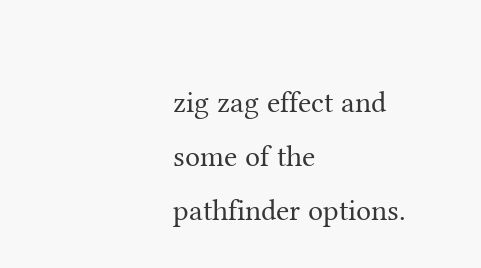zig zag effect and some of the pathfinder options.